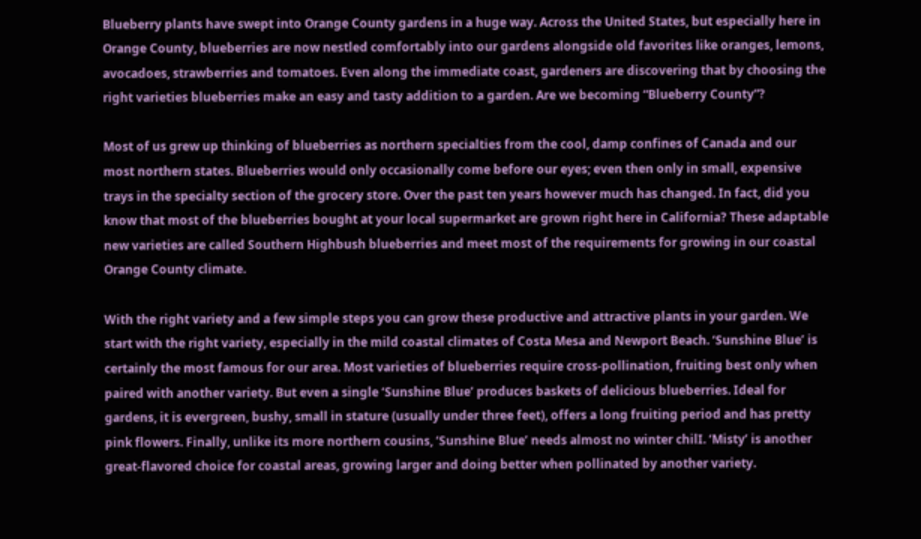Blueberry plants have swept into Orange County gardens in a huge way. Across the United States, but especially here in Orange County, blueberries are now nestled comfortably into our gardens alongside old favorites like oranges, lemons, avocadoes, strawberries and tomatoes. Even along the immediate coast, gardeners are discovering that by choosing the right varieties blueberries make an easy and tasty addition to a garden. Are we becoming “Blueberry County”?

Most of us grew up thinking of blueberries as northern specialties from the cool, damp confines of Canada and our most northern states. Blueberries would only occasionally come before our eyes; even then only in small, expensive trays in the specialty section of the grocery store. Over the past ten years however much has changed. In fact, did you know that most of the blueberries bought at your local supermarket are grown right here in California? These adaptable new varieties are called Southern Highbush blueberries and meet most of the requirements for growing in our coastal Orange County climate.

With the right variety and a few simple steps you can grow these productive and attractive plants in your garden. We start with the right variety, especially in the mild coastal climates of Costa Mesa and Newport Beach. ‘Sunshine Blue’ is certainly the most famous for our area. Most varieties of blueberries require cross-pollination, fruiting best only when paired with another variety. But even a single ‘Sunshine Blue’ produces baskets of delicious blueberries. Ideal for gardens, it is evergreen, bushy, small in stature (usually under three feet), offers a long fruiting period and has pretty pink flowers. Finally, unlike its more northern cousins, ‘Sunshine Blue’ needs almost no winter chilI. ‘Misty’ is another great-flavored choice for coastal areas, growing larger and doing better when pollinated by another variety.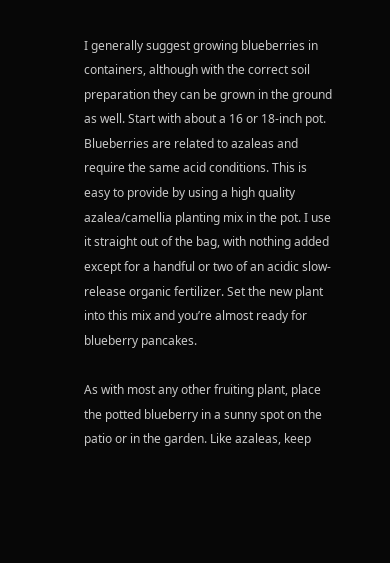I generally suggest growing blueberries in containers, although with the correct soil preparation they can be grown in the ground as well. Start with about a 16 or 18-inch pot. Blueberries are related to azaleas and require the same acid conditions. This is easy to provide by using a high quality azalea/camellia planting mix in the pot. I use it straight out of the bag, with nothing added except for a handful or two of an acidic slow-release organic fertilizer. Set the new plant into this mix and you’re almost ready for blueberry pancakes.

As with most any other fruiting plant, place the potted blueberry in a sunny spot on the patio or in the garden. Like azaleas, keep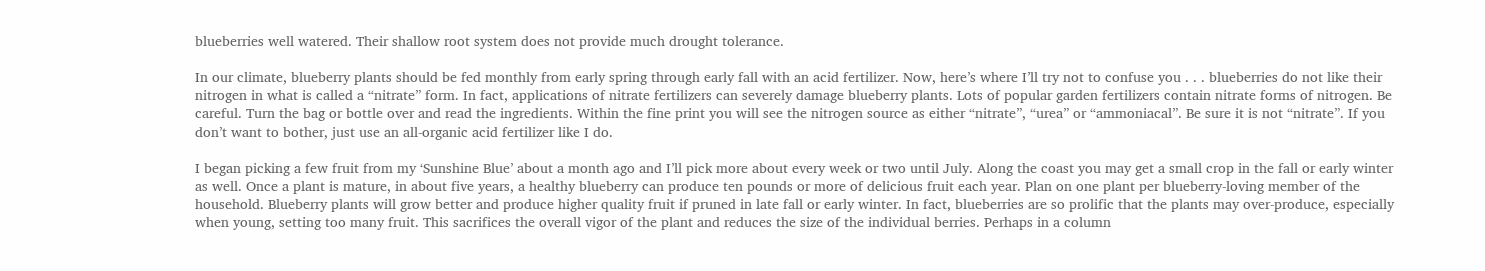blueberries well watered. Their shallow root system does not provide much drought tolerance.

In our climate, blueberry plants should be fed monthly from early spring through early fall with an acid fertilizer. Now, here’s where I’ll try not to confuse you . . . blueberries do not like their nitrogen in what is called a “nitrate” form. In fact, applications of nitrate fertilizers can severely damage blueberry plants. Lots of popular garden fertilizers contain nitrate forms of nitrogen. Be careful. Turn the bag or bottle over and read the ingredients. Within the fine print you will see the nitrogen source as either “nitrate”, “urea” or “ammoniacal”. Be sure it is not “nitrate”. If you don’t want to bother, just use an all-organic acid fertilizer like I do.

I began picking a few fruit from my ‘Sunshine Blue’ about a month ago and I’ll pick more about every week or two until July. Along the coast you may get a small crop in the fall or early winter as well. Once a plant is mature, in about five years, a healthy blueberry can produce ten pounds or more of delicious fruit each year. Plan on one plant per blueberry-loving member of the household. Blueberry plants will grow better and produce higher quality fruit if pruned in late fall or early winter. In fact, blueberries are so prolific that the plants may over-produce, especially when young, setting too many fruit. This sacrifices the overall vigor of the plant and reduces the size of the individual berries. Perhaps in a column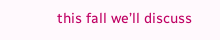this fall we’ll discuss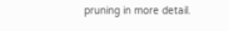pruning in more detail.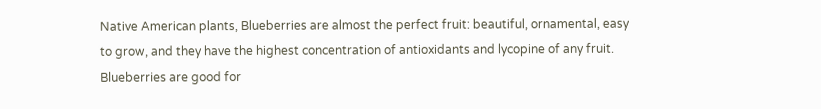Native American plants, Blueberries are almost the perfect fruit: beautiful, ornamental, easy to grow, and they have the highest concentration of antioxidants and lycopine of any fruit. Blueberries are good for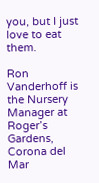you, but I just love to eat them.

Ron Vanderhoff is the Nursery Manager at Roger’s Gardens, Corona del Mar